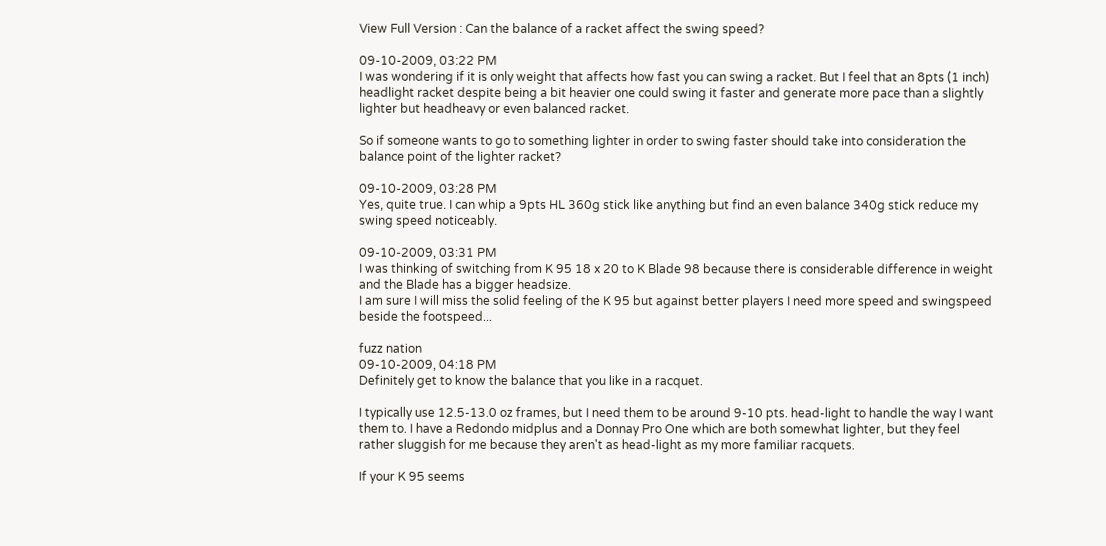View Full Version : Can the balance of a racket affect the swing speed?

09-10-2009, 03:22 PM
I was wondering if it is only weight that affects how fast you can swing a racket. But I feel that an 8pts (1 inch) headlight racket despite being a bit heavier one could swing it faster and generate more pace than a slightly lighter but headheavy or even balanced racket.

So if someone wants to go to something lighter in order to swing faster should take into consideration the balance point of the lighter racket?

09-10-2009, 03:28 PM
Yes, quite true. I can whip a 9pts HL 360g stick like anything but find an even balance 340g stick reduce my swing speed noticeably.

09-10-2009, 03:31 PM
I was thinking of switching from K 95 18 x 20 to K Blade 98 because there is considerable difference in weight and the Blade has a bigger headsize.
I am sure I will miss the solid feeling of the K 95 but against better players I need more speed and swingspeed beside the footspeed...

fuzz nation
09-10-2009, 04:18 PM
Definitely get to know the balance that you like in a racquet.

I typically use 12.5-13.0 oz frames, but I need them to be around 9-10 pts. head-light to handle the way I want them to. I have a Redondo midplus and a Donnay Pro One which are both somewhat lighter, but they feel rather sluggish for me because they aren't as head-light as my more familiar racquets.

If your K 95 seems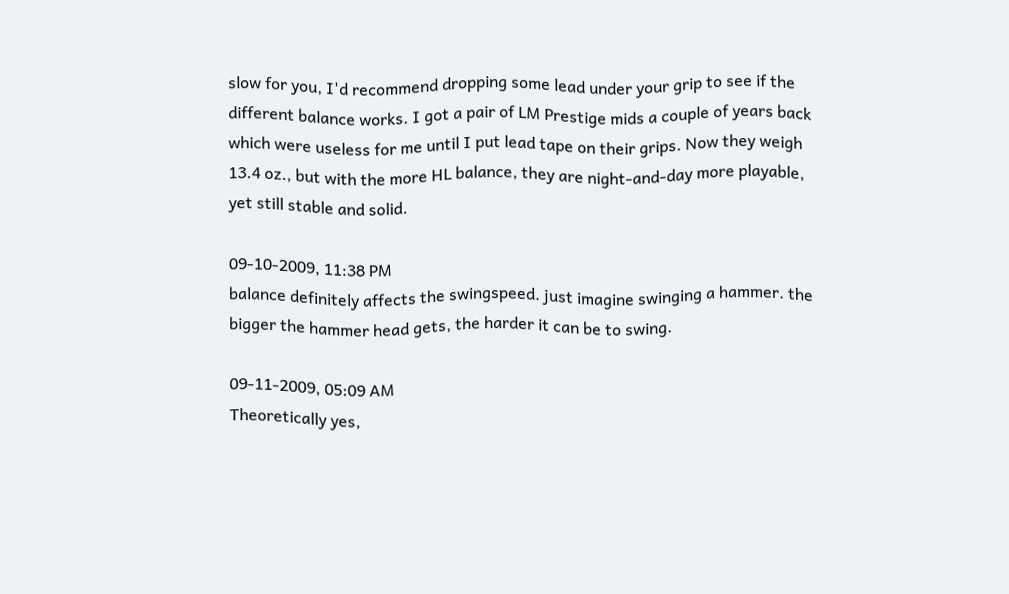slow for you, I'd recommend dropping some lead under your grip to see if the different balance works. I got a pair of LM Prestige mids a couple of years back which were useless for me until I put lead tape on their grips. Now they weigh 13.4 oz., but with the more HL balance, they are night-and-day more playable, yet still stable and solid.

09-10-2009, 11:38 PM
balance definitely affects the swingspeed. just imagine swinging a hammer. the bigger the hammer head gets, the harder it can be to swing.

09-11-2009, 05:09 AM
Theoretically yes,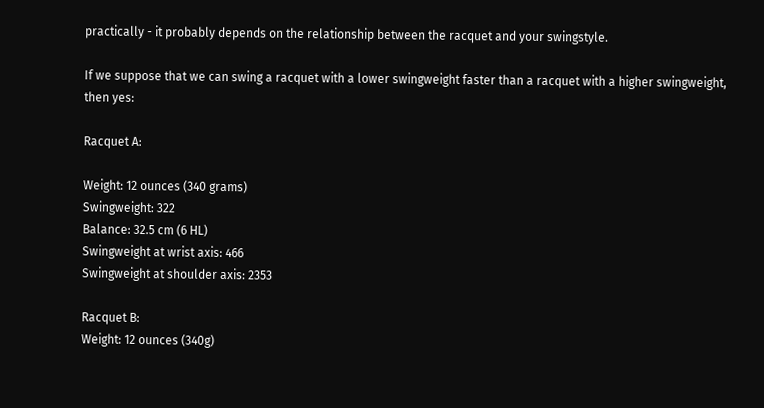practically - it probably depends on the relationship between the racquet and your swingstyle.

If we suppose that we can swing a racquet with a lower swingweight faster than a racquet with a higher swingweight, then yes:

Racquet A:

Weight: 12 ounces (340 grams)
Swingweight: 322
Balance: 32.5 cm (6 HL)
Swingweight at wrist axis: 466
Swingweight at shoulder axis: 2353

Racquet B:
Weight: 12 ounces (340g)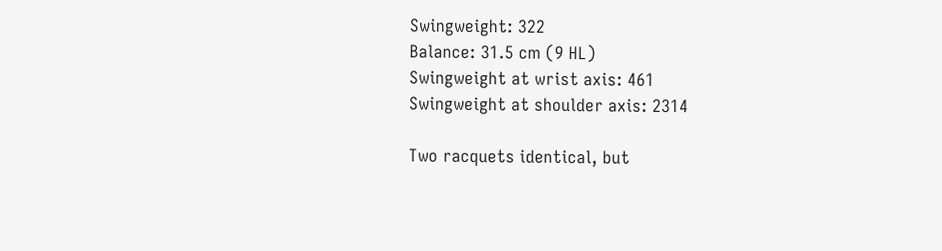Swingweight: 322
Balance: 31.5 cm (9 HL)
Swingweight at wrist axis: 461
Swingweight at shoulder axis: 2314

Two racquets identical, but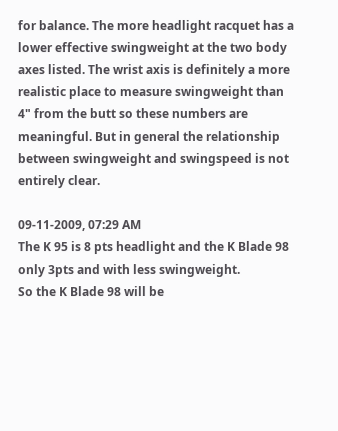for balance. The more headlight racquet has a lower effective swingweight at the two body axes listed. The wrist axis is definitely a more realistic place to measure swingweight than 4" from the butt so these numbers are meaningful. But in general the relationship between swingweight and swingspeed is not entirely clear.

09-11-2009, 07:29 AM
The K 95 is 8 pts headlight and the K Blade 98 only 3pts and with less swingweight.
So the K Blade 98 will be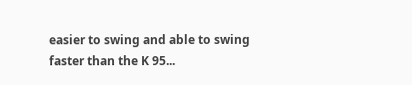easier to swing and able to swing faster than the K 95...